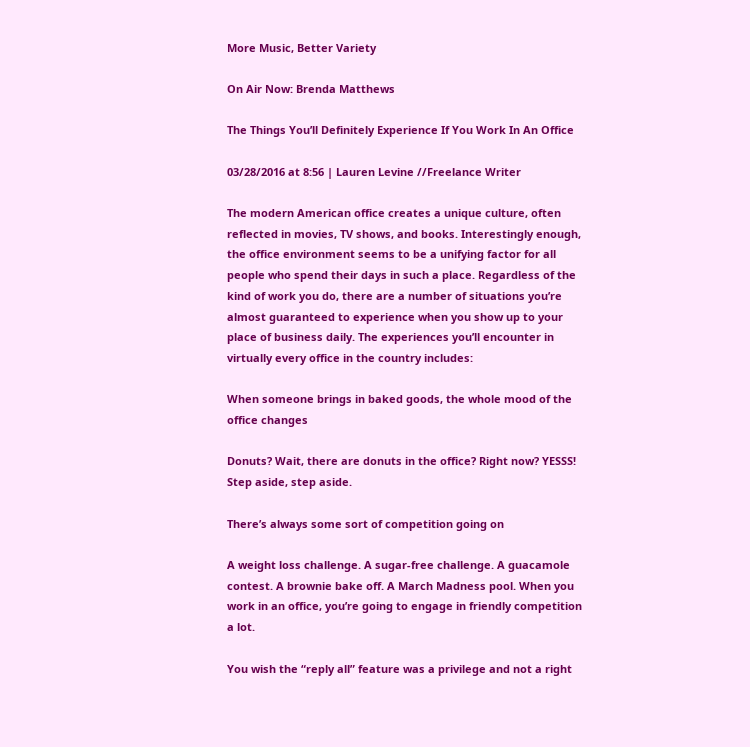More Music, Better Variety

On Air Now: Brenda Matthews

The Things You’ll Definitely Experience If You Work In An Office

03/28/2016 at 8:56 | Lauren Levine //Freelance Writer

The modern American office creates a unique culture, often reflected in movies, TV shows, and books. Interestingly enough, the office environment seems to be a unifying factor for all people who spend their days in such a place. Regardless of the kind of work you do, there are a number of situations you’re almost guaranteed to experience when you show up to your place of business daily. The experiences you’ll encounter in virtually every office in the country includes:

When someone brings in baked goods, the whole mood of the office changes

Donuts? Wait, there are donuts in the office? Right now? YESSS! Step aside, step aside.

There’s always some sort of competition going on

A weight loss challenge. A sugar-free challenge. A guacamole contest. A brownie bake off. A March Madness pool. When you work in an office, you’re going to engage in friendly competition a lot.

You wish the “reply all” feature was a privilege and not a right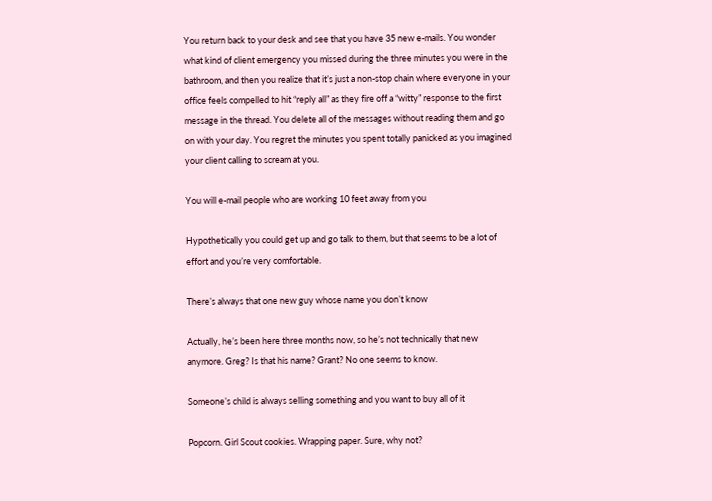You return back to your desk and see that you have 35 new e-mails. You wonder what kind of client emergency you missed during the three minutes you were in the bathroom, and then you realize that it’s just a non-stop chain where everyone in your office feels compelled to hit “reply all” as they fire off a “witty” response to the first message in the thread. You delete all of the messages without reading them and go on with your day. You regret the minutes you spent totally panicked as you imagined your client calling to scream at you.

You will e-mail people who are working 10 feet away from you

Hypothetically you could get up and go talk to them, but that seems to be a lot of effort and you’re very comfortable.

There’s always that one new guy whose name you don’t know

Actually, he’s been here three months now, so he’s not technically that new anymore. Greg? Is that his name? Grant? No one seems to know.

Someone’s child is always selling something and you want to buy all of it

Popcorn. Girl Scout cookies. Wrapping paper. Sure, why not?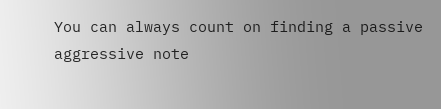You can always count on finding a passive aggressive note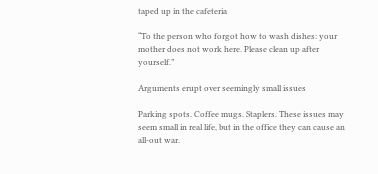taped up in the cafeteria

“To the person who forgot how to wash dishes: your mother does not work here. Please clean up after yourself.”

Arguments erupt over seemingly small issues

Parking spots. Coffee mugs. Staplers. These issues may seem small in real life, but in the office they can cause an all-out war.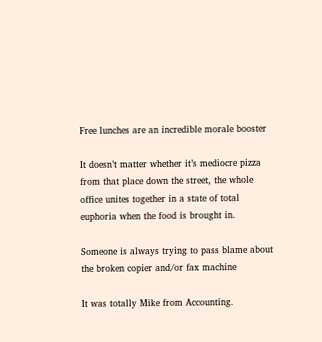Free lunches are an incredible morale booster

It doesn’t matter whether it’s mediocre pizza from that place down the street, the whole office unites together in a state of total euphoria when the food is brought in.

Someone is always trying to pass blame about the broken copier and/or fax machine

It was totally Mike from Accounting.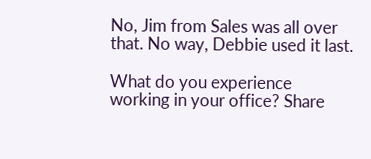No, Jim from Sales was all over that. No way, Debbie used it last.

What do you experience working in your office? Share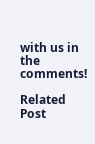with us in the comments!

Related Post